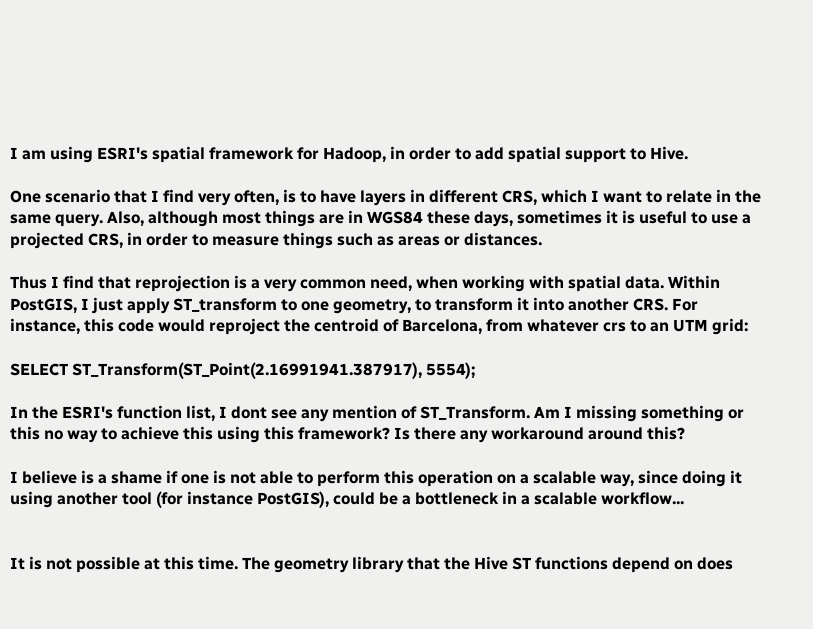I am using ESRI's spatial framework for Hadoop, in order to add spatial support to Hive.

One scenario that I find very often, is to have layers in different CRS, which I want to relate in the same query. Also, although most things are in WGS84 these days, sometimes it is useful to use a projected CRS, in order to measure things such as areas or distances.

Thus I find that reprojection is a very common need, when working with spatial data. Within PostGIS, I just apply ST_transform to one geometry, to transform it into another CRS. For instance, this code would reproject the centroid of Barcelona, from whatever crs to an UTM grid:

SELECT ST_Transform(ST_Point(2.16991941.387917), 5554);

In the ESRI's function list, I dont see any mention of ST_Transform. Am I missing something or this no way to achieve this using this framework? Is there any workaround around this?

I believe is a shame if one is not able to perform this operation on a scalable way, since doing it using another tool (for instance PostGIS), could be a bottleneck in a scalable workflow...


It is not possible at this time. The geometry library that the Hive ST functions depend on does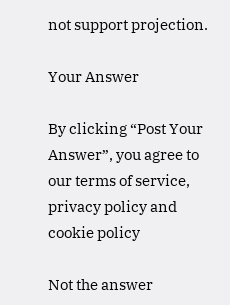not support projection.

Your Answer

By clicking “Post Your Answer”, you agree to our terms of service, privacy policy and cookie policy

Not the answer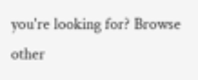you're looking for? Browse other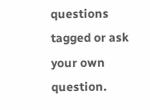questions tagged or ask your own question.